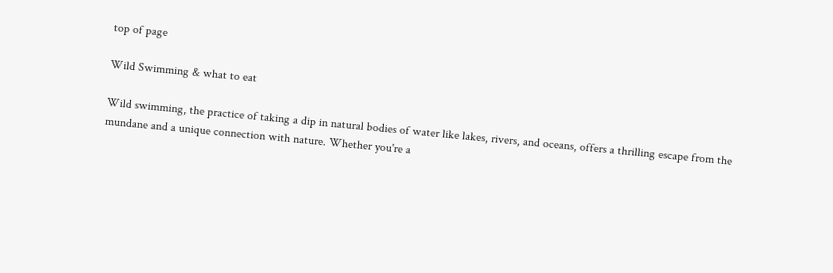top of page

Wild Swimming & what to eat

Wild swimming, the practice of taking a dip in natural bodies of water like lakes, rivers, and oceans, offers a thrilling escape from the mundane and a unique connection with nature. Whether you're a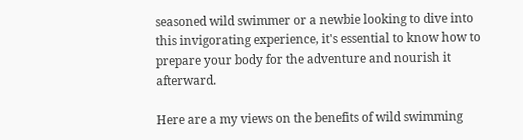seasoned wild swimmer or a newbie looking to dive into this invigorating experience, it's essential to know how to prepare your body for the adventure and nourish it afterward.

Here are a my views on the benefits of wild swimming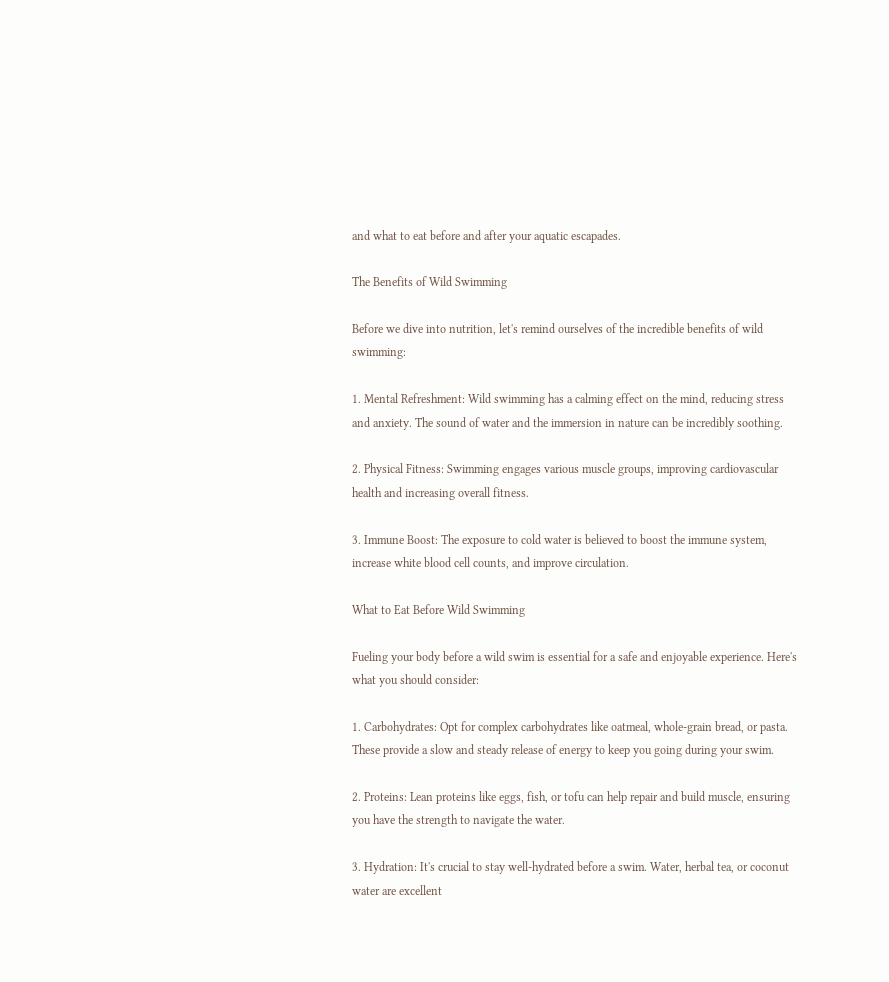and what to eat before and after your aquatic escapades.

The Benefits of Wild Swimming

Before we dive into nutrition, let's remind ourselves of the incredible benefits of wild swimming:

1. Mental Refreshment: Wild swimming has a calming effect on the mind, reducing stress and anxiety. The sound of water and the immersion in nature can be incredibly soothing.

2. Physical Fitness: Swimming engages various muscle groups, improving cardiovascular health and increasing overall fitness.

3. Immune Boost: The exposure to cold water is believed to boost the immune system, increase white blood cell counts, and improve circulation.

What to Eat Before Wild Swimming

Fueling your body before a wild swim is essential for a safe and enjoyable experience. Here's what you should consider:

1. Carbohydrates: Opt for complex carbohydrates like oatmeal, whole-grain bread, or pasta. These provide a slow and steady release of energy to keep you going during your swim.

2. Proteins: Lean proteins like eggs, fish, or tofu can help repair and build muscle, ensuring you have the strength to navigate the water.

3. Hydration: It's crucial to stay well-hydrated before a swim. Water, herbal tea, or coconut water are excellent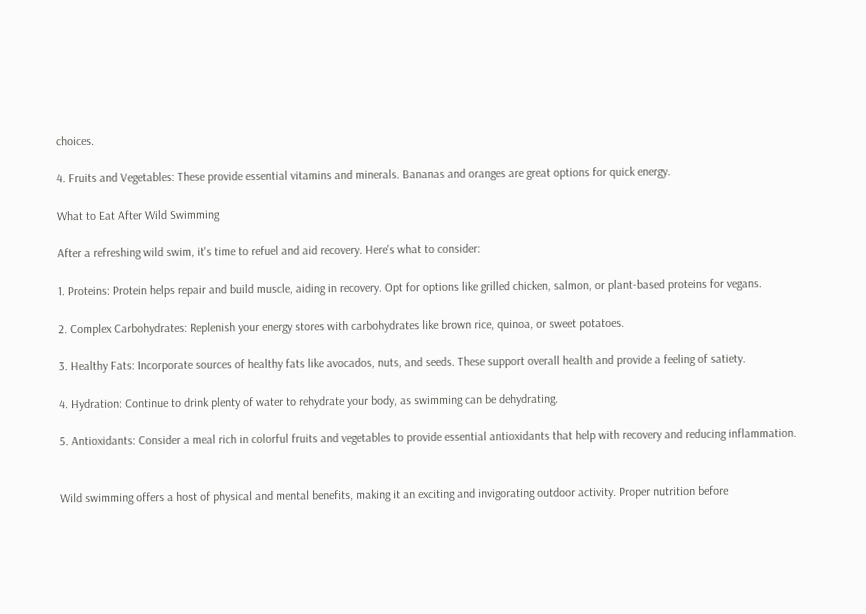choices.

4. Fruits and Vegetables: These provide essential vitamins and minerals. Bananas and oranges are great options for quick energy.

What to Eat After Wild Swimming

After a refreshing wild swim, it's time to refuel and aid recovery. Here's what to consider:

1. Proteins: Protein helps repair and build muscle, aiding in recovery. Opt for options like grilled chicken, salmon, or plant-based proteins for vegans.

2. Complex Carbohydrates: Replenish your energy stores with carbohydrates like brown rice, quinoa, or sweet potatoes.

3. Healthy Fats: Incorporate sources of healthy fats like avocados, nuts, and seeds. These support overall health and provide a feeling of satiety.

4. Hydration: Continue to drink plenty of water to rehydrate your body, as swimming can be dehydrating.

5. Antioxidants: Consider a meal rich in colorful fruits and vegetables to provide essential antioxidants that help with recovery and reducing inflammation.


Wild swimming offers a host of physical and mental benefits, making it an exciting and invigorating outdoor activity. Proper nutrition before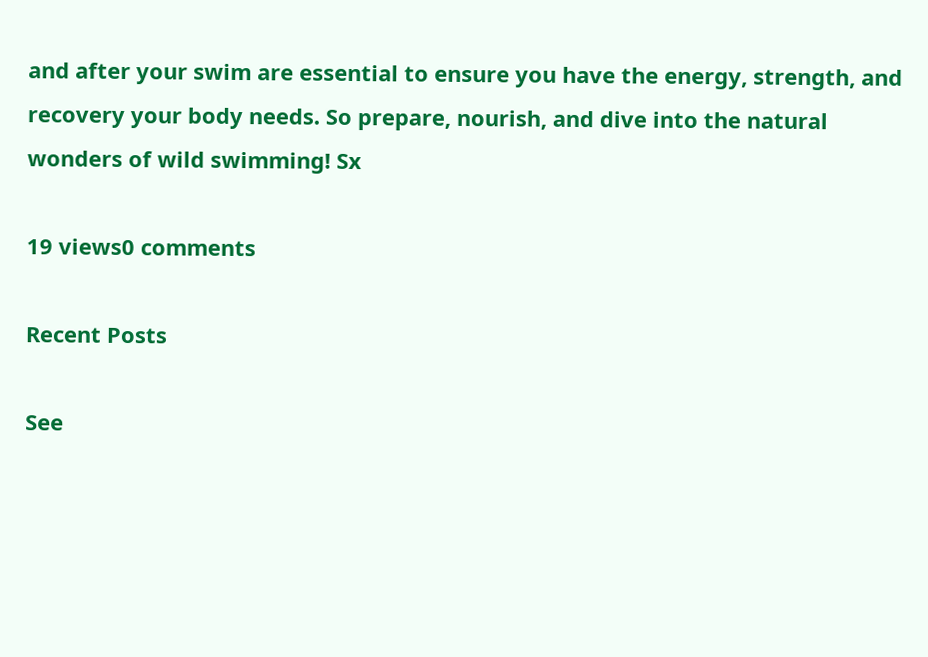and after your swim are essential to ensure you have the energy, strength, and recovery your body needs. So prepare, nourish, and dive into the natural wonders of wild swimming! Sx

19 views0 comments

Recent Posts

See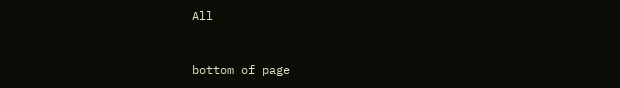All


bottom of page